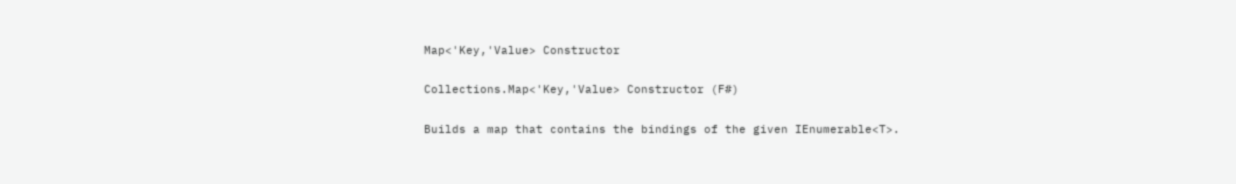Map<'Key,'Value> Constructor

Collections.Map<'Key,'Value> Constructor (F#)

Builds a map that contains the bindings of the given IEnumerable<T>.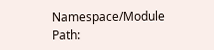Namespace/Module Path: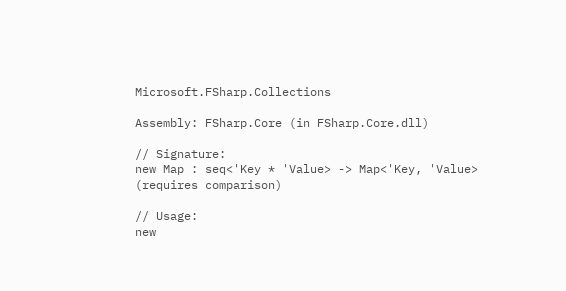Microsoft.FSharp.Collections

Assembly: FSharp.Core (in FSharp.Core.dll)

// Signature:
new Map : seq<'Key * 'Value> -> Map<'Key, 'Value> (requires comparison)

// Usage:
new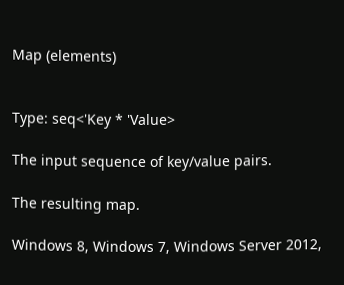Map (elements)


Type: seq<'Key * 'Value>

The input sequence of key/value pairs.

The resulting map.

Windows 8, Windows 7, Windows Server 2012,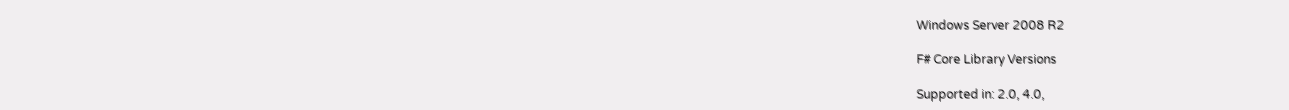Windows Server 2008 R2

F# Core Library Versions

Supported in: 2.0, 4.0,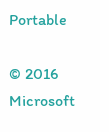Portable

© 2016 Microsoft